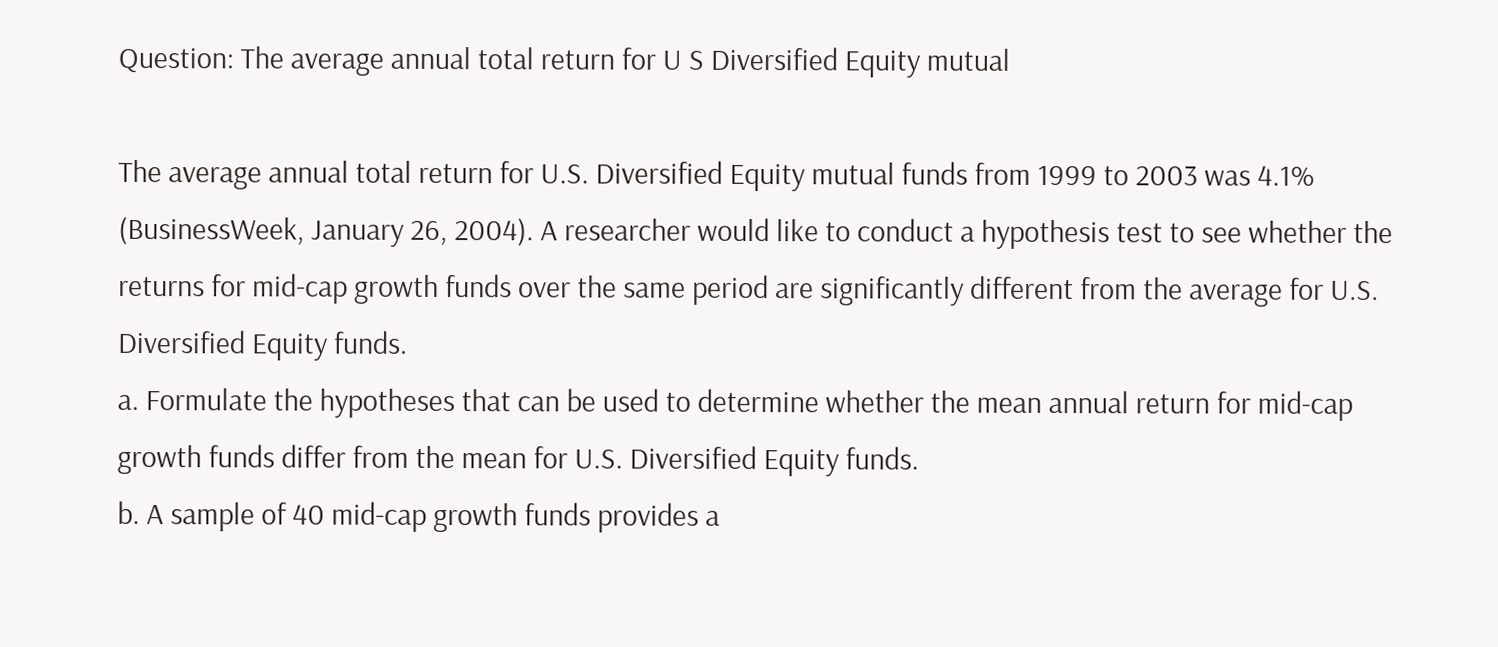Question: The average annual total return for U S Diversified Equity mutual

The average annual total return for U.S. Diversified Equity mutual funds from 1999 to 2003 was 4.1% (BusinessWeek, January 26, 2004). A researcher would like to conduct a hypothesis test to see whether the returns for mid-cap growth funds over the same period are significantly different from the average for U.S. Diversified Equity funds.
a. Formulate the hypotheses that can be used to determine whether the mean annual return for mid-cap growth funds differ from the mean for U.S. Diversified Equity funds.
b. A sample of 40 mid-cap growth funds provides a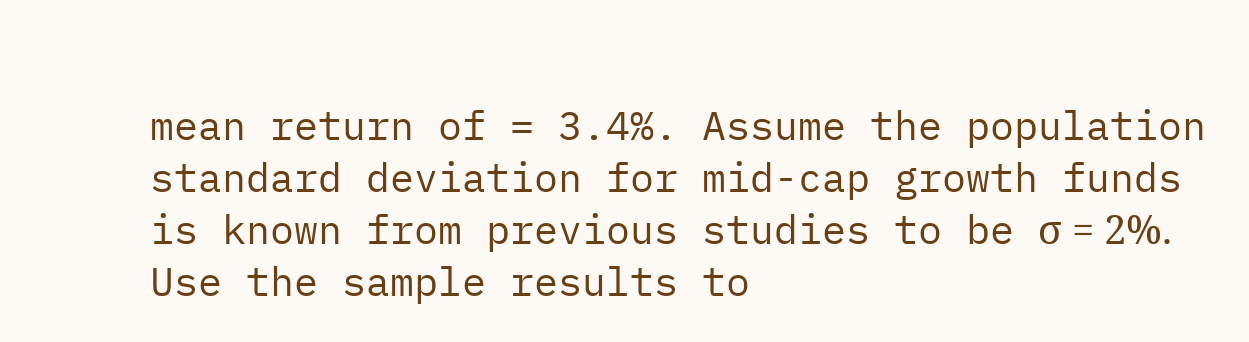mean return of = 3.4%. Assume the population standard deviation for mid-cap growth funds is known from previous studies to be σ = 2%. Use the sample results to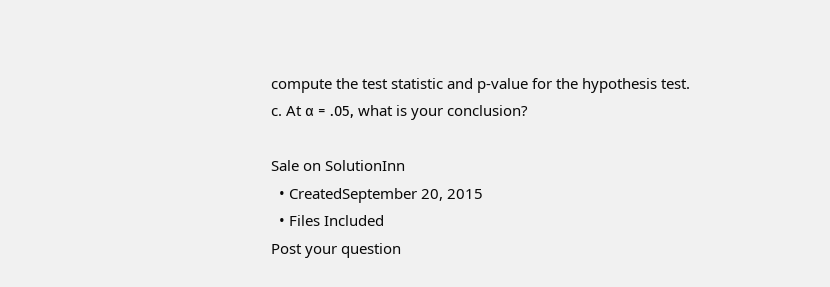compute the test statistic and p-value for the hypothesis test.
c. At α = .05, what is your conclusion?

Sale on SolutionInn
  • CreatedSeptember 20, 2015
  • Files Included
Post your question